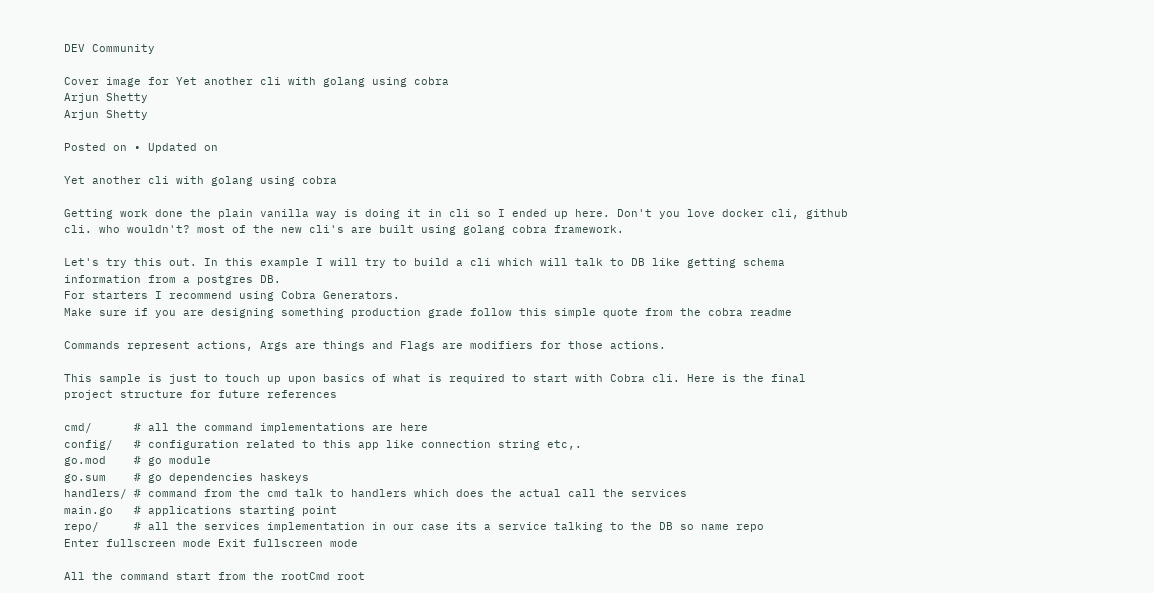DEV Community

Cover image for Yet another cli with golang using cobra
Arjun Shetty
Arjun Shetty

Posted on • Updated on

Yet another cli with golang using cobra

Getting work done the plain vanilla way is doing it in cli so I ended up here. Don't you love docker cli, github cli. who wouldn't? most of the new cli's are built using golang cobra framework.

Let's try this out. In this example I will try to build a cli which will talk to DB like getting schema information from a postgres DB.
For starters I recommend using Cobra Generators.
Make sure if you are designing something production grade follow this simple quote from the cobra readme

Commands represent actions, Args are things and Flags are modifiers for those actions.

This sample is just to touch up upon basics of what is required to start with Cobra cli. Here is the final project structure for future references

cmd/      # all the command implementations are here
config/   # configuration related to this app like connection string etc,.
go.mod    # go module
go.sum    # go dependencies haskeys
handlers/ # command from the cmd talk to handlers which does the actual call the services
main.go   # applications starting point
repo/     # all the services implementation in our case its a service talking to the DB so name repo
Enter fullscreen mode Exit fullscreen mode

All the command start from the rootCmd root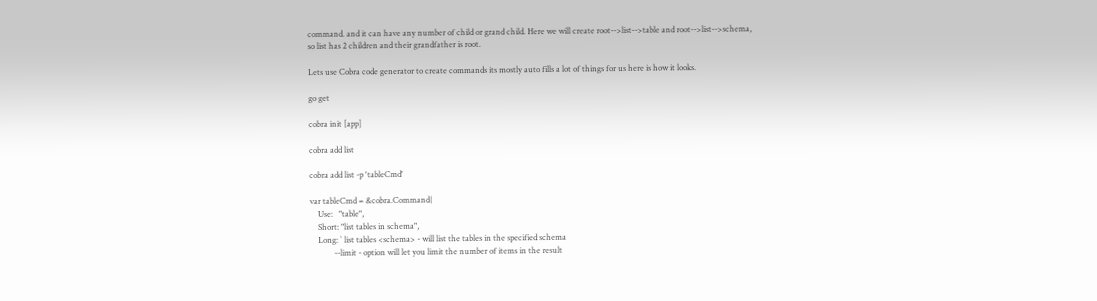command. and it can have any number of child or grand child. Here we will create root-->list-->table and root-->list-->schema, so list has 2 children and their grandfather is root.

Lets use Cobra code generator to create commands its mostly auto fills a lot of things for us here is how it looks.

go get

cobra init [app]

cobra add list

cobra add list -p 'tableCmd'

var tableCmd = &cobra.Command{
    Use:   "table",
    Short: "list tables in schema",
    Long: ` list tables <schema> - will list the tables in the specified schema
            --limit - option will let you limit the number of items in the result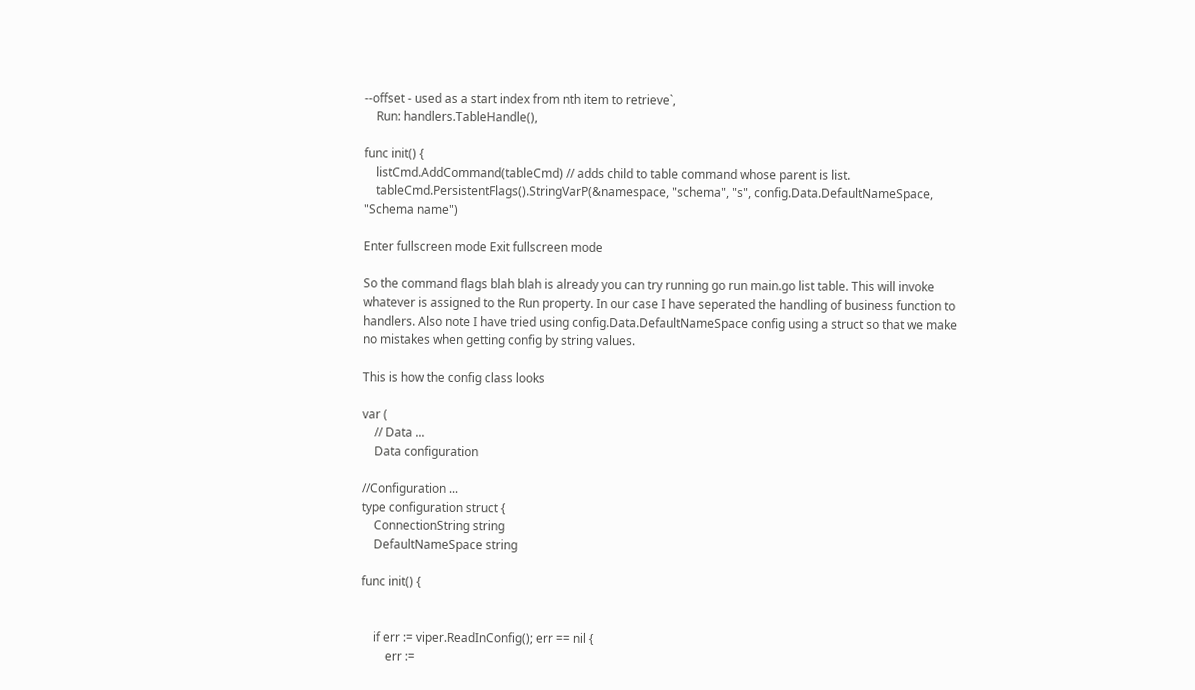--offset - used as a start index from nth item to retrieve`,
    Run: handlers.TableHandle(),

func init() {
    listCmd.AddCommand(tableCmd) // adds child to table command whose parent is list.
    tableCmd.PersistentFlags().StringVarP(&namespace, "schema", "s", config.Data.DefaultNameSpace, "Schema name")

Enter fullscreen mode Exit fullscreen mode

So the command flags blah blah is already you can try running go run main.go list table. This will invoke whatever is assigned to the Run property. In our case I have seperated the handling of business function to handlers. Also note I have tried using config.Data.DefaultNameSpace config using a struct so that we make no mistakes when getting config by string values.

This is how the config class looks

var (
    // Data ...
    Data configuration

//Configuration ...
type configuration struct {
    ConnectionString string
    DefaultNameSpace string

func init() {


    if err := viper.ReadInConfig(); err == nil {
        err :=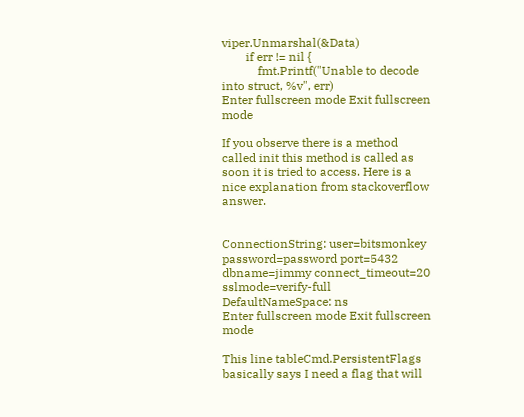viper.Unmarshal(&Data)
        if err != nil {
            fmt.Printf("Unable to decode into struct, %v", err)
Enter fullscreen mode Exit fullscreen mode

If you observe there is a method called init this method is called as soon it is tried to access. Here is a nice explanation from stackoverflow answer.


ConnectionString: user=bitsmonkey password=password port=5432 dbname=jimmy connect_timeout=20 sslmode=verify-full
DefaultNameSpace: ns
Enter fullscreen mode Exit fullscreen mode

This line tableCmd.PersistentFlags basically says I need a flag that will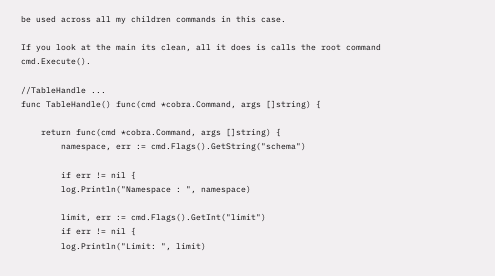be used across all my children commands in this case.

If you look at the main its clean, all it does is calls the root command cmd.Execute().

//TableHandle ...
func TableHandle() func(cmd *cobra.Command, args []string) {

    return func(cmd *cobra.Command, args []string) {
        namespace, err := cmd.Flags().GetString("schema")

        if err != nil {
        log.Println("Namespace : ", namespace)

        limit, err := cmd.Flags().GetInt("limit")
        if err != nil {
        log.Println("Limit: ", limit)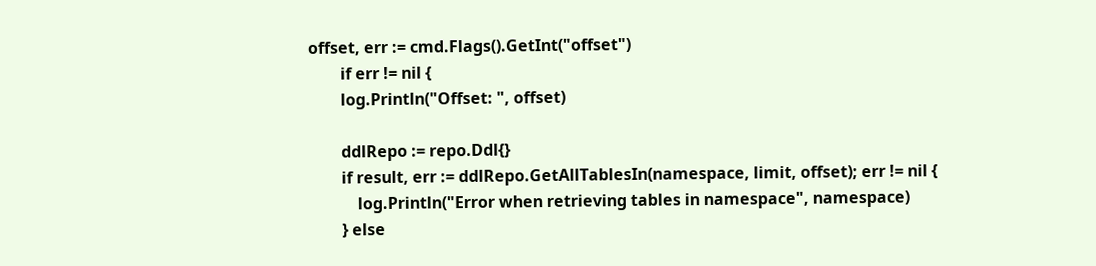offset, err := cmd.Flags().GetInt("offset")
        if err != nil {
        log.Println("Offset: ", offset)

        ddlRepo := repo.Ddl{}
        if result, err := ddlRepo.GetAllTablesIn(namespace, limit, offset); err != nil {
            log.Println("Error when retrieving tables in namespace", namespace)
        } else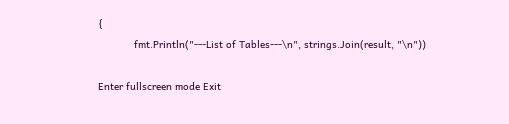{
            fmt.Println("---List of Tables---\n", strings.Join(result, "\n"))

Enter fullscreen mode Exit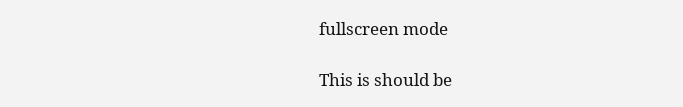fullscreen mode

This is should be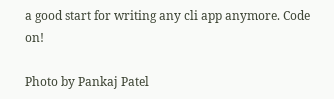a good start for writing any cli app anymore. Code on!

Photo by Pankaj Patel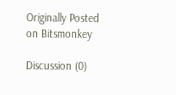Originally Posted on Bitsmonkey

Discussion (0)